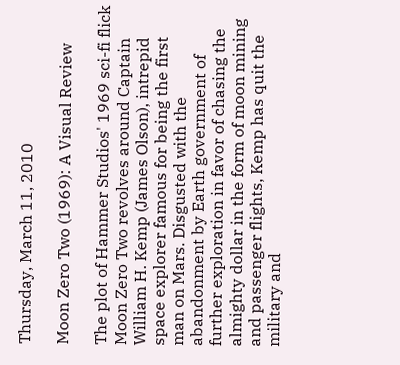Thursday, March 11, 2010

Moon Zero Two (1969): A Visual Review

The plot of Hammer Studios' 1969 sci-fi flick Moon Zero Two revolves around Captain William H. Kemp (James Olson), intrepid space explorer famous for being the first man on Mars. Disgusted with the abandonment by Earth government of further exploration in favor of chasing the almighty dollar in the form of moon mining and passenger flights, Kemp has quit the military and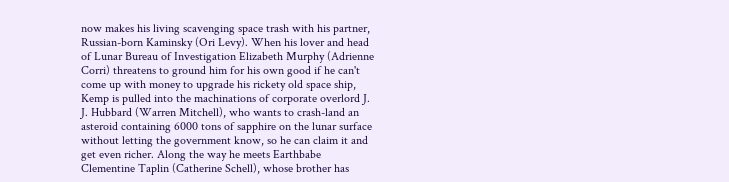now makes his living scavenging space trash with his partner, Russian-born Kaminsky (Ori Levy). When his lover and head of Lunar Bureau of Investigation Elizabeth Murphy (Adrienne Corri) threatens to ground him for his own good if he can't come up with money to upgrade his rickety old space ship, Kemp is pulled into the machinations of corporate overlord J. J. Hubbard (Warren Mitchell), who wants to crash-land an asteroid containing 6000 tons of sapphire on the lunar surface without letting the government know, so he can claim it and get even richer. Along the way he meets Earthbabe Clementine Taplin (Catherine Schell), whose brother has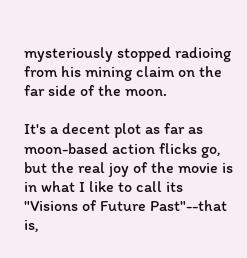mysteriously stopped radioing from his mining claim on the far side of the moon.

It's a decent plot as far as moon-based action flicks go, but the real joy of the movie is in what I like to call its "Visions of Future Past"--that is,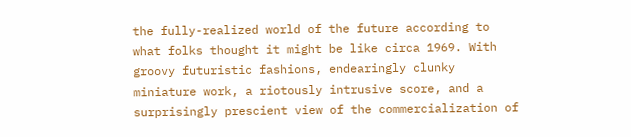the fully-realized world of the future according to what folks thought it might be like circa 1969. With groovy futuristic fashions, endearingly clunky miniature work, a riotously intrusive score, and a surprisingly prescient view of the commercialization of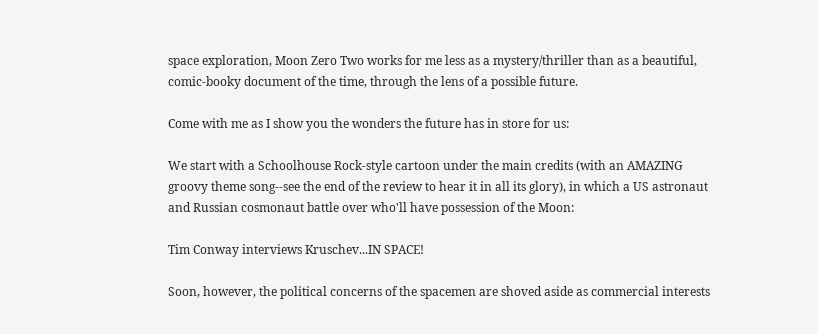space exploration, Moon Zero Two works for me less as a mystery/thriller than as a beautiful, comic-booky document of the time, through the lens of a possible future.

Come with me as I show you the wonders the future has in store for us:

We start with a Schoolhouse Rock-style cartoon under the main credits (with an AMAZING groovy theme song--see the end of the review to hear it in all its glory), in which a US astronaut and Russian cosmonaut battle over who'll have possession of the Moon:

Tim Conway interviews Kruschev...IN SPACE!

Soon, however, the political concerns of the spacemen are shoved aside as commercial interests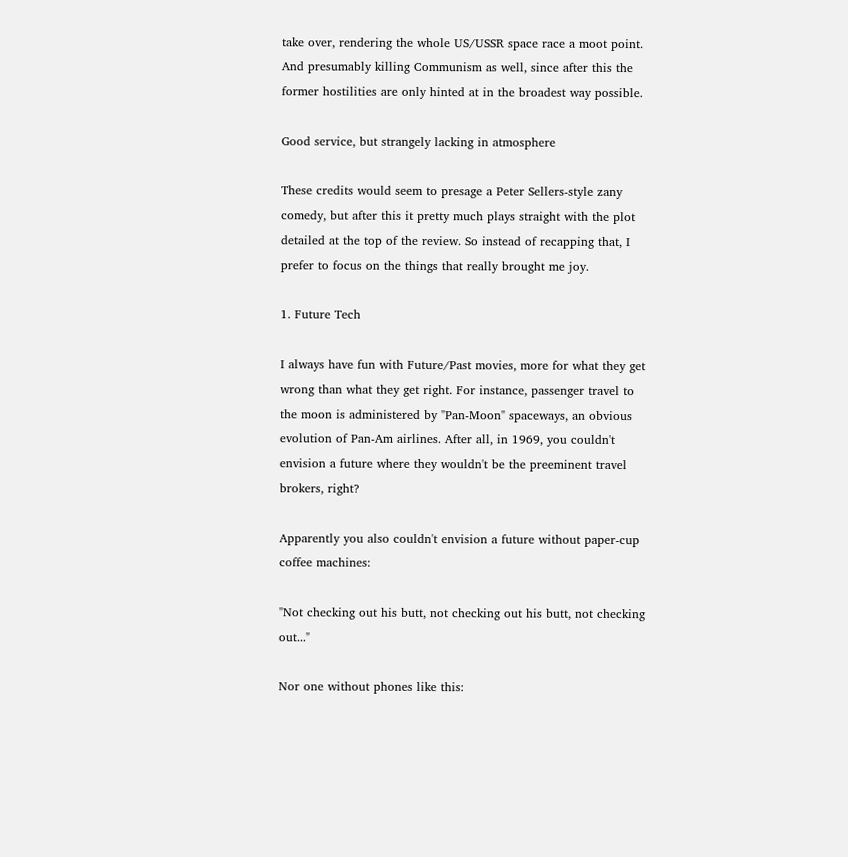take over, rendering the whole US/USSR space race a moot point. And presumably killing Communism as well, since after this the former hostilities are only hinted at in the broadest way possible.

Good service, but strangely lacking in atmosphere

These credits would seem to presage a Peter Sellers-style zany comedy, but after this it pretty much plays straight with the plot detailed at the top of the review. So instead of recapping that, I prefer to focus on the things that really brought me joy.

1. Future Tech

I always have fun with Future/Past movies, more for what they get wrong than what they get right. For instance, passenger travel to the moon is administered by "Pan-Moon" spaceways, an obvious evolution of Pan-Am airlines. After all, in 1969, you couldn't envision a future where they wouldn't be the preeminent travel brokers, right?

Apparently you also couldn't envision a future without paper-cup coffee machines:

"Not checking out his butt, not checking out his butt, not checking out..."

Nor one without phones like this: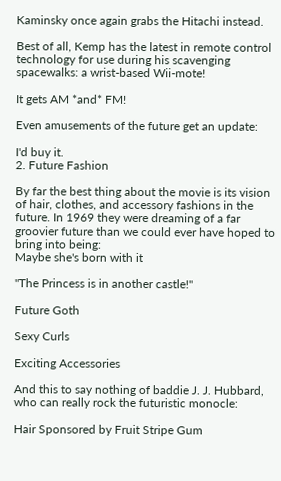Kaminsky once again grabs the Hitachi instead.

Best of all, Kemp has the latest in remote control technology for use during his scavenging spacewalks: a wrist-based Wii-mote!

It gets AM *and* FM!

Even amusements of the future get an update:

I'd buy it.
2. Future Fashion

By far the best thing about the movie is its vision of hair, clothes, and accessory fashions in the future. In 1969 they were dreaming of a far groovier future than we could ever have hoped to bring into being:
Maybe she's born with it

"The Princess is in another castle!"

Future Goth

Sexy Curls

Exciting Accessories

And this to say nothing of baddie J. J. Hubbard, who can really rock the futuristic monocle:

Hair Sponsored by Fruit Stripe Gum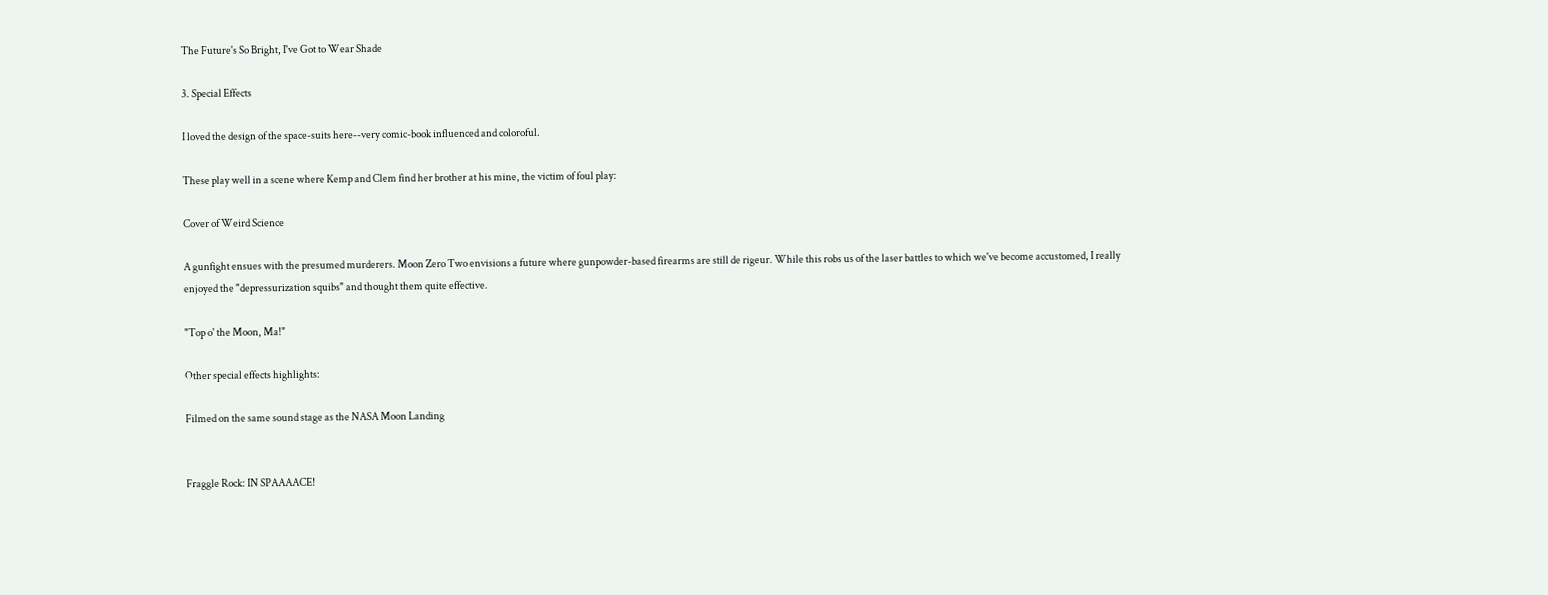The Future's So Bright, I've Got to Wear Shade

3. Special Effects

I loved the design of the space-suits here--very comic-book influenced and coloroful.

These play well in a scene where Kemp and Clem find her brother at his mine, the victim of foul play:

Cover of Weird Science

A gunfight ensues with the presumed murderers. Moon Zero Two envisions a future where gunpowder-based firearms are still de rigeur. While this robs us of the laser battles to which we've become accustomed, I really enjoyed the "depressurization squibs" and thought them quite effective.

"Top o' the Moon, Ma!"

Other special effects highlights:

Filmed on the same sound stage as the NASA Moon Landing


Fraggle Rock: IN SPAAAACE!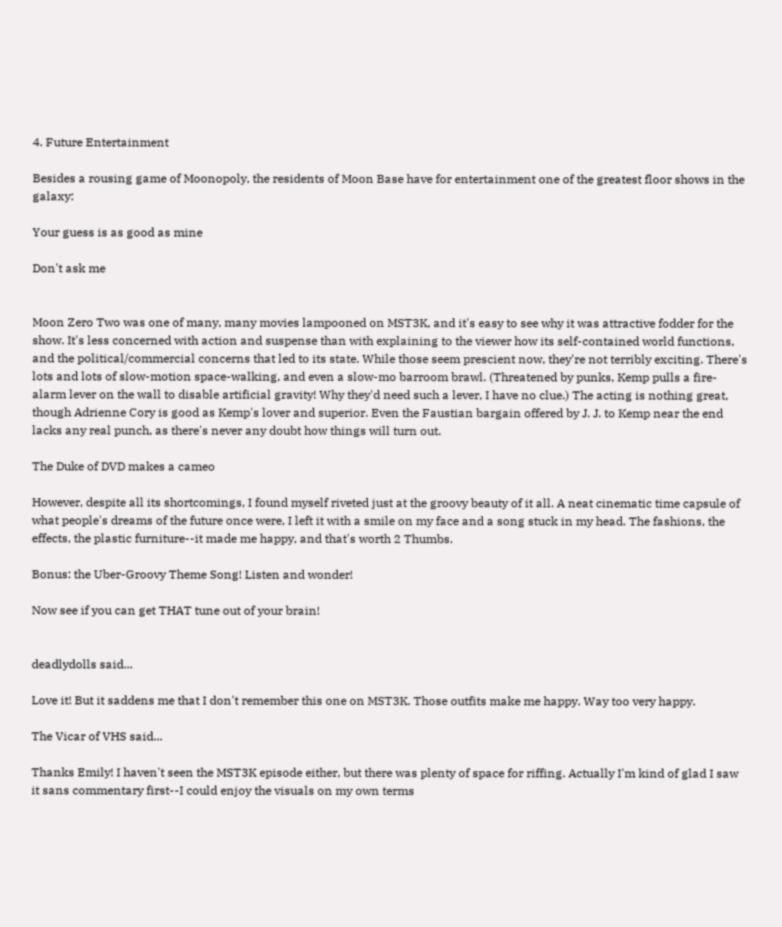4. Future Entertainment

Besides a rousing game of Moonopoly, the residents of Moon Base have for entertainment one of the greatest floor shows in the galaxy:

Your guess is as good as mine

Don't ask me


Moon Zero Two was one of many, many movies lampooned on MST3K, and it's easy to see why it was attractive fodder for the show. It's less concerned with action and suspense than with explaining to the viewer how its self-contained world functions, and the political/commercial concerns that led to its state. While those seem prescient now, they're not terribly exciting. There's lots and lots of slow-motion space-walking, and even a slow-mo barroom brawl. (Threatened by punks, Kemp pulls a fire-alarm lever on the wall to disable artificial gravity! Why they'd need such a lever, I have no clue.) The acting is nothing great, though Adrienne Cory is good as Kemp's lover and superior. Even the Faustian bargain offered by J. J. to Kemp near the end lacks any real punch, as there's never any doubt how things will turn out.

The Duke of DVD makes a cameo

However, despite all its shortcomings, I found myself riveted just at the groovy beauty of it all. A neat cinematic time capsule of what people's dreams of the future once were, I left it with a smile on my face and a song stuck in my head. The fashions, the effects, the plastic furniture--it made me happy, and that's worth 2 Thumbs.

Bonus: the Uber-Groovy Theme Song! Listen and wonder!

Now see if you can get THAT tune out of your brain!


deadlydolls said...

Love it! But it saddens me that I don't remember this one on MST3K. Those outfits make me happy. Way too very happy.

The Vicar of VHS said...

Thanks Emily! I haven't seen the MST3K episode either, but there was plenty of space for riffing. Actually I'm kind of glad I saw it sans commentary first--I could enjoy the visuals on my own terms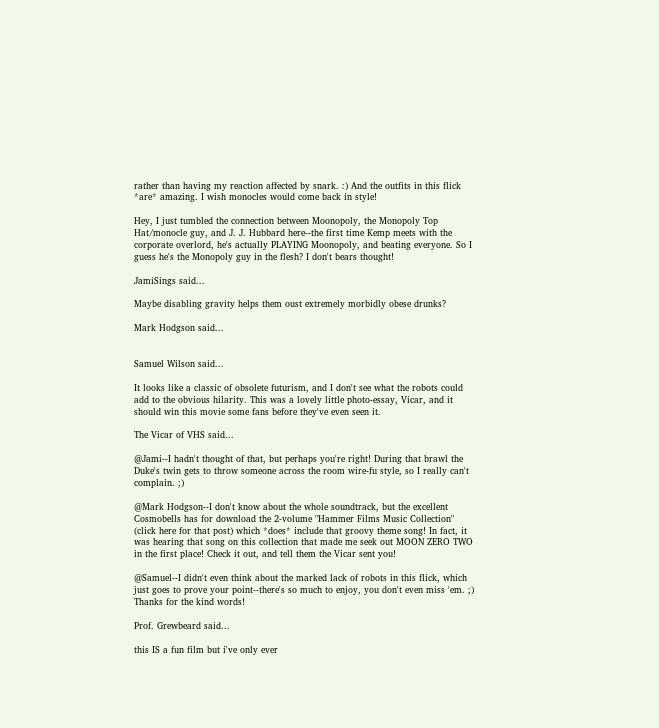rather than having my reaction affected by snark. :) And the outfits in this flick *are* amazing. I wish monocles would come back in style!

Hey, I just tumbled the connection between Moonopoly, the Monopoly Top Hat/monocle guy, and J. J. Hubbard here--the first time Kemp meets with the corporate overlord, he's actually PLAYING Moonopoly, and beating everyone. So I guess he's the Monopoly guy in the flesh? I don't bears thought!

JamiSings said...

Maybe disabling gravity helps them oust extremely morbidly obese drunks?

Mark Hodgson said...


Samuel Wilson said...

It looks like a classic of obsolete futurism, and I don't see what the robots could add to the obvious hilarity. This was a lovely little photo-essay, Vicar, and it should win this movie some fans before they've even seen it.

The Vicar of VHS said...

@Jami--I hadn't thought of that, but perhaps you're right! During that brawl the Duke's twin gets to throw someone across the room wire-fu style, so I really can't complain. ;)

@Mark Hodgson--I don't know about the whole soundtrack, but the excellent Cosmobells has for download the 2-volume "Hammer Films Music Collection" (click here for that post) which *does* include that groovy theme song! In fact, it was hearing that song on this collection that made me seek out MOON ZERO TWO in the first place! Check it out, and tell them the Vicar sent you!

@Samuel--I didn't even think about the marked lack of robots in this flick, which just goes to prove your point--there's so much to enjoy, you don't even miss 'em. ;) Thanks for the kind words!

Prof. Grewbeard said...

this IS a fun film but i've only ever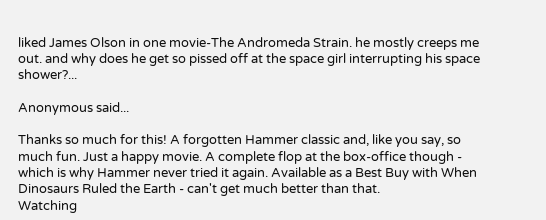liked James Olson in one movie-The Andromeda Strain. he mostly creeps me out. and why does he get so pissed off at the space girl interrupting his space shower?...

Anonymous said...

Thanks so much for this! A forgotten Hammer classic and, like you say, so much fun. Just a happy movie. A complete flop at the box-office though - which is why Hammer never tried it again. Available as a Best Buy with When Dinosaurs Ruled the Earth - can't get much better than that.
Watching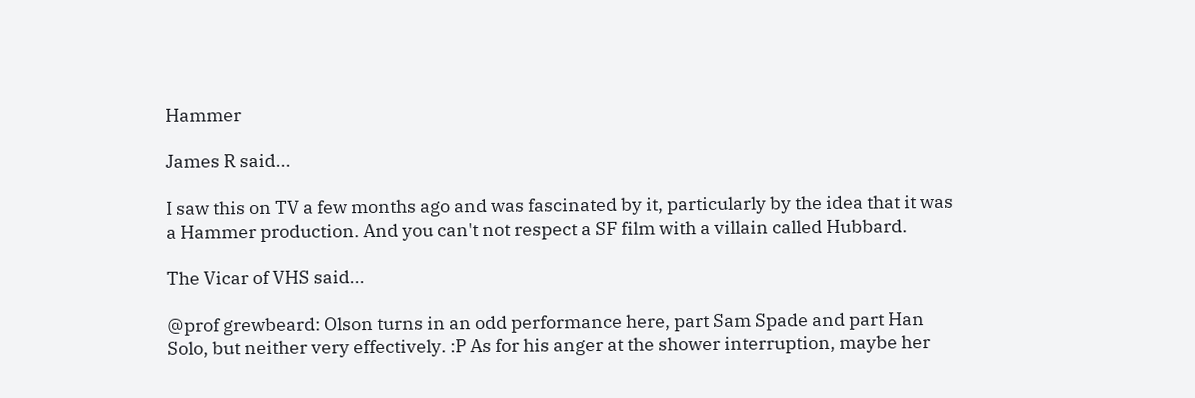Hammer

James R said...

I saw this on TV a few months ago and was fascinated by it, particularly by the idea that it was a Hammer production. And you can't not respect a SF film with a villain called Hubbard.

The Vicar of VHS said...

@prof grewbeard: Olson turns in an odd performance here, part Sam Spade and part Han Solo, but neither very effectively. :P As for his anger at the shower interruption, maybe her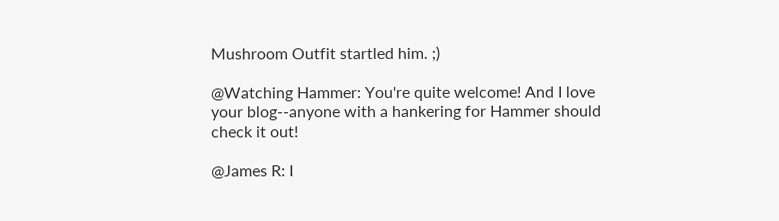Mushroom Outfit startled him. ;)

@Watching Hammer: You're quite welcome! And I love your blog--anyone with a hankering for Hammer should check it out!

@James R: I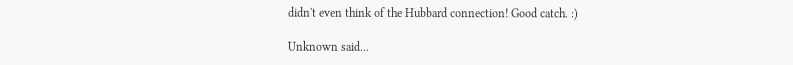didn't even think of the Hubbard connection! Good catch. :)

Unknown said...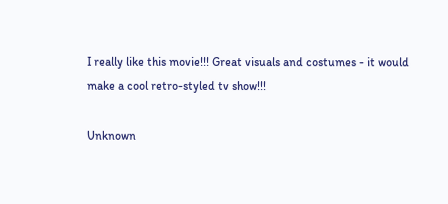I really like this movie!!! Great visuals and costumes - it would make a cool retro-styled tv show!!!

Unknown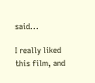said...

I really liked this film, and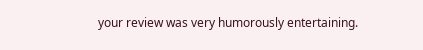your review was very humorously entertaining.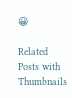😀

Related Posts with Thumbnails